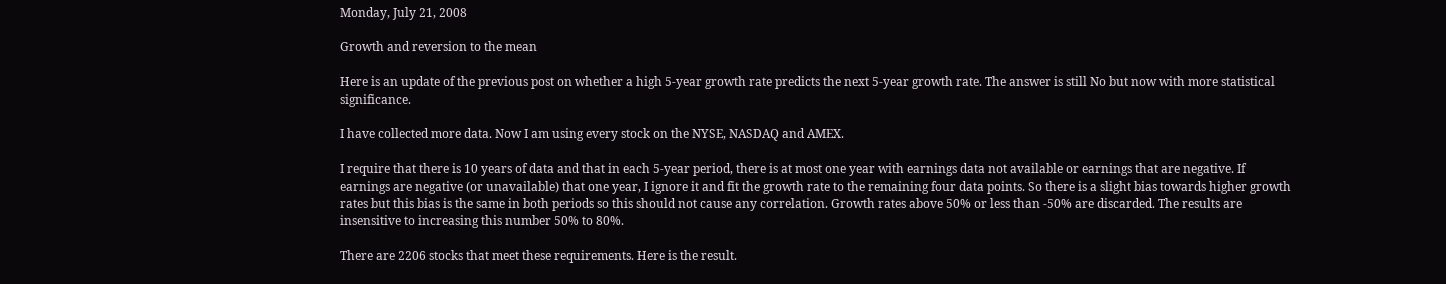Monday, July 21, 2008

Growth and reversion to the mean

Here is an update of the previous post on whether a high 5-year growth rate predicts the next 5-year growth rate. The answer is still No but now with more statistical significance.

I have collected more data. Now I am using every stock on the NYSE, NASDAQ and AMEX.

I require that there is 10 years of data and that in each 5-year period, there is at most one year with earnings data not available or earnings that are negative. If earnings are negative (or unavailable) that one year, I ignore it and fit the growth rate to the remaining four data points. So there is a slight bias towards higher growth rates but this bias is the same in both periods so this should not cause any correlation. Growth rates above 50% or less than -50% are discarded. The results are insensitive to increasing this number 50% to 80%.

There are 2206 stocks that meet these requirements. Here is the result.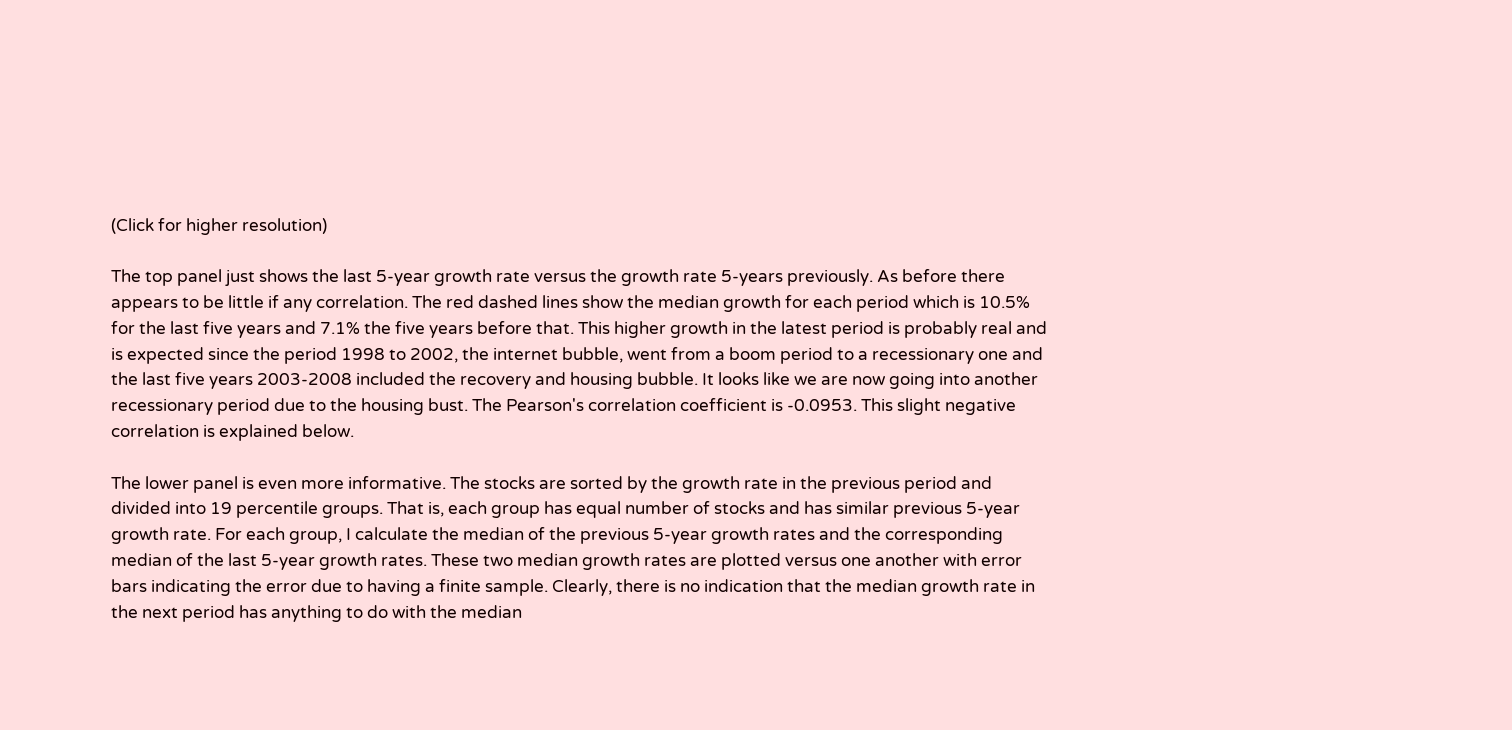(Click for higher resolution)

The top panel just shows the last 5-year growth rate versus the growth rate 5-years previously. As before there appears to be little if any correlation. The red dashed lines show the median growth for each period which is 10.5% for the last five years and 7.1% the five years before that. This higher growth in the latest period is probably real and is expected since the period 1998 to 2002, the internet bubble, went from a boom period to a recessionary one and the last five years 2003-2008 included the recovery and housing bubble. It looks like we are now going into another recessionary period due to the housing bust. The Pearson's correlation coefficient is -0.0953. This slight negative correlation is explained below.

The lower panel is even more informative. The stocks are sorted by the growth rate in the previous period and divided into 19 percentile groups. That is, each group has equal number of stocks and has similar previous 5-year growth rate. For each group, I calculate the median of the previous 5-year growth rates and the corresponding median of the last 5-year growth rates. These two median growth rates are plotted versus one another with error bars indicating the error due to having a finite sample. Clearly, there is no indication that the median growth rate in the next period has anything to do with the median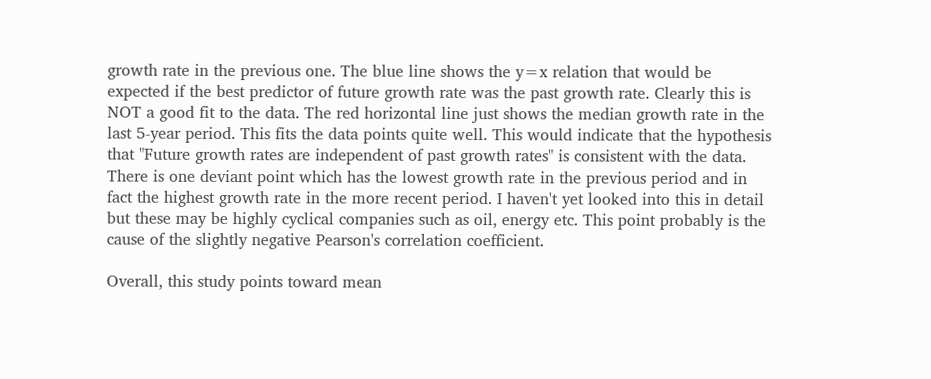growth rate in the previous one. The blue line shows the y=x relation that would be expected if the best predictor of future growth rate was the past growth rate. Clearly this is NOT a good fit to the data. The red horizontal line just shows the median growth rate in the last 5-year period. This fits the data points quite well. This would indicate that the hypothesis that "Future growth rates are independent of past growth rates" is consistent with the data. There is one deviant point which has the lowest growth rate in the previous period and in fact the highest growth rate in the more recent period. I haven't yet looked into this in detail but these may be highly cyclical companies such as oil, energy etc. This point probably is the cause of the slightly negative Pearson's correlation coefficient.

Overall, this study points toward mean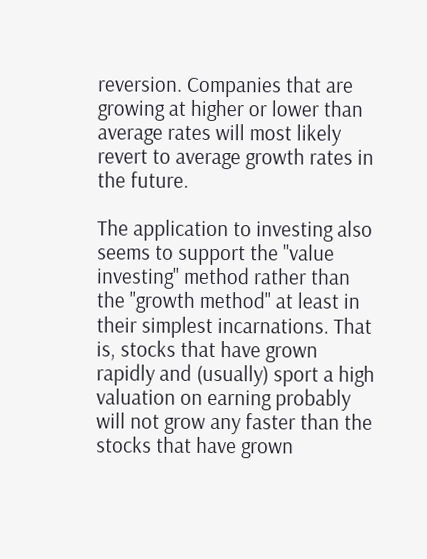reversion. Companies that are growing at higher or lower than average rates will most likely revert to average growth rates in the future.

The application to investing also seems to support the "value investing" method rather than the "growth method" at least in their simplest incarnations. That is, stocks that have grown rapidly and (usually) sport a high valuation on earning probably will not grow any faster than the stocks that have grown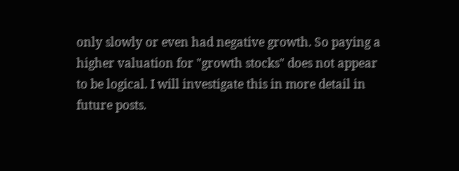only slowly or even had negative growth. So paying a higher valuation for "growth stocks" does not appear to be logical. I will investigate this in more detail in future posts.